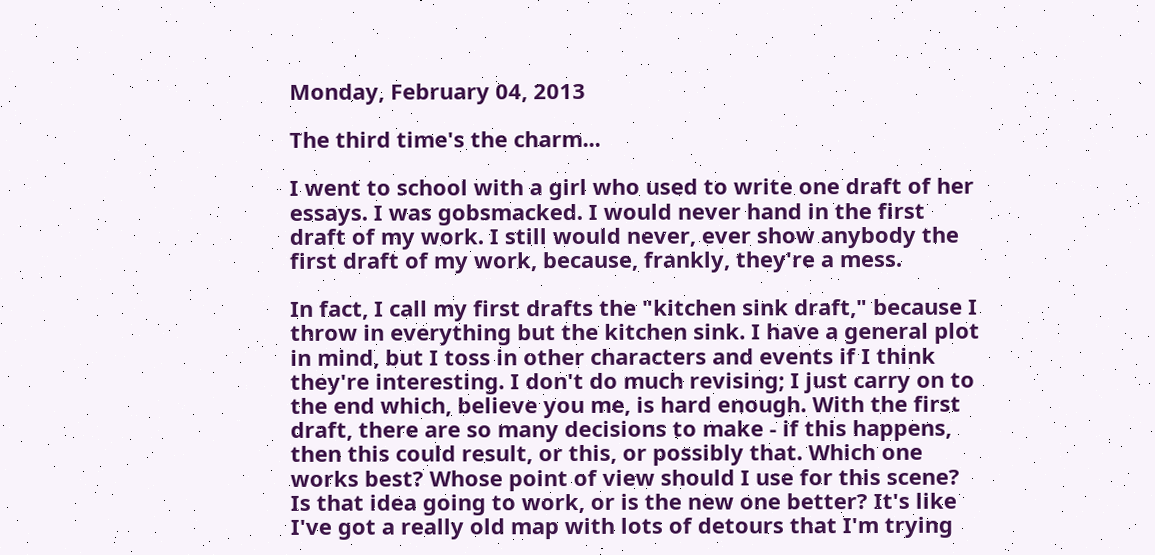Monday, February 04, 2013

The third time's the charm...

I went to school with a girl who used to write one draft of her essays. I was gobsmacked. I would never hand in the first draft of my work. I still would never, ever show anybody the first draft of my work, because, frankly, they're a mess.

In fact, I call my first drafts the "kitchen sink draft," because I throw in everything but the kitchen sink. I have a general plot in mind, but I toss in other characters and events if I think they're interesting. I don't do much revising; I just carry on to the end which, believe you me, is hard enough. With the first draft, there are so many decisions to make - if this happens, then this could result, or this, or possibly that. Which one works best? Whose point of view should I use for this scene? Is that idea going to work, or is the new one better? It's like I've got a really old map with lots of detours that I'm trying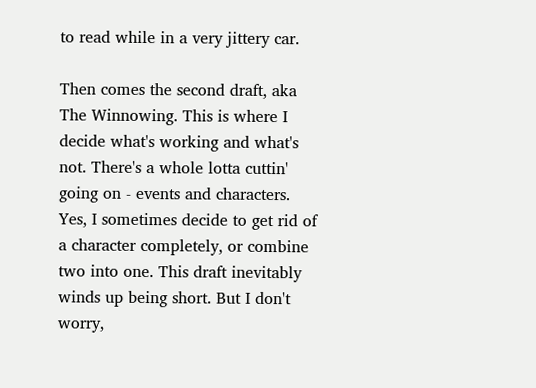to read while in a very jittery car.

Then comes the second draft, aka The Winnowing. This is where I decide what's working and what's not. There's a whole lotta cuttin' going on - events and characters. Yes, I sometimes decide to get rid of a character completely, or combine two into one. This draft inevitably winds up being short. But I don't worry,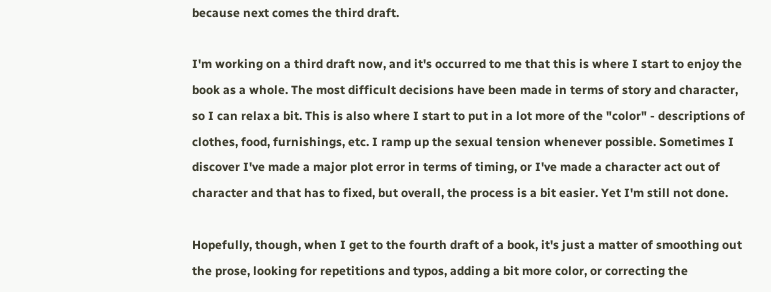because next comes the third draft.

I'm working on a third draft now, and it's occurred to me that this is where I start to enjoy the book as a whole. The most difficult decisions have been made in terms of story and character, so I can relax a bit. This is also where I start to put in a lot more of the "color" - descriptions of clothes, food, furnishings, etc. I ramp up the sexual tension whenever possible. Sometimes I discover I've made a major plot error in terms of timing, or I've made a character act out of character and that has to fixed, but overall, the process is a bit easier. Yet I'm still not done.

Hopefully, though, when I get to the fourth draft of a book, it's just a matter of smoothing out the prose, looking for repetitions and typos, adding a bit more color, or correcting the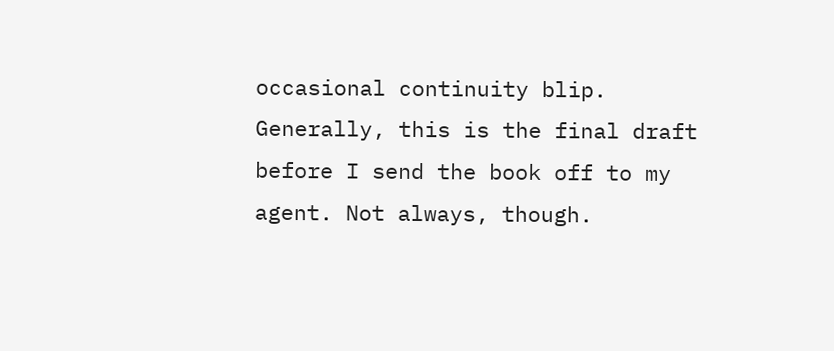occasional continuity blip. Generally, this is the final draft before I send the book off to my agent. Not always, though.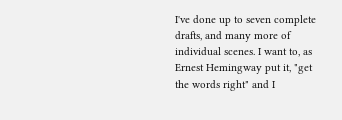I've done up to seven complete drafts, and many more of individual scenes. I want to, as Ernest Hemingway put it, "get the words right" and I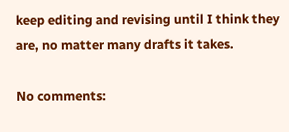keep editing and revising until I think they are, no matter many drafts it takes.

No comments: